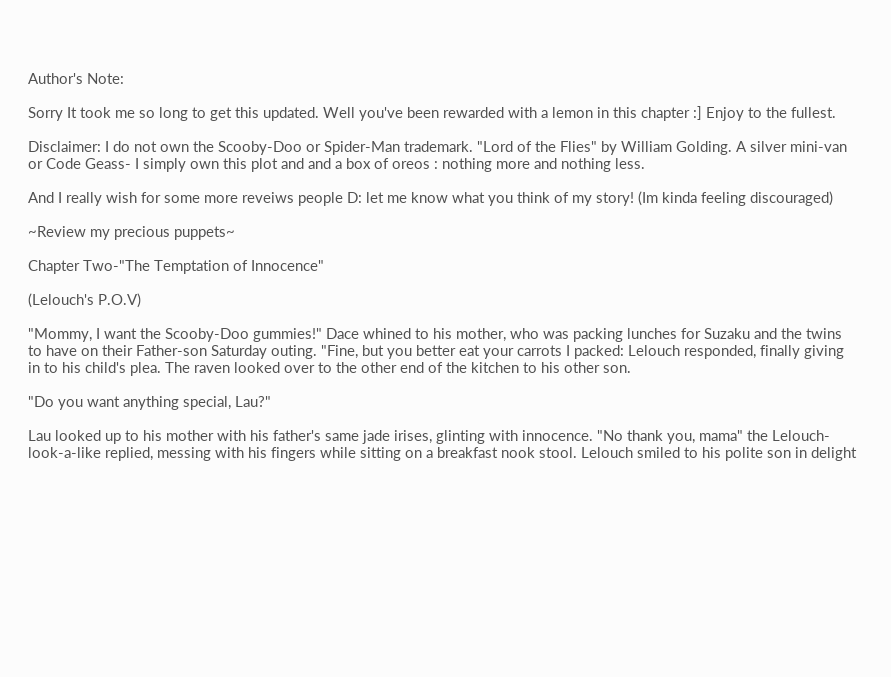Author's Note:

Sorry It took me so long to get this updated. Well you've been rewarded with a lemon in this chapter :] Enjoy to the fullest.

Disclaimer: I do not own the Scooby-Doo or Spider-Man trademark. "Lord of the Flies" by William Golding. A silver mini-van or Code Geass- I simply own this plot and and a box of oreos : nothing more and nothing less.

And I really wish for some more reveiws people D: let me know what you think of my story! (Im kinda feeling discouraged)

~Review my precious puppets~

Chapter Two-"The Temptation of Innocence"

(Lelouch's P.O.V)

"Mommy, I want the Scooby-Doo gummies!" Dace whined to his mother, who was packing lunches for Suzaku and the twins to have on their Father-son Saturday outing. "Fine, but you better eat your carrots I packed: Lelouch responded, finally giving in to his child's plea. The raven looked over to the other end of the kitchen to his other son.

"Do you want anything special, Lau?"

Lau looked up to his mother with his father's same jade irises, glinting with innocence. "No thank you, mama" the Lelouch-look-a-like replied, messing with his fingers while sitting on a breakfast nook stool. Lelouch smiled to his polite son in delight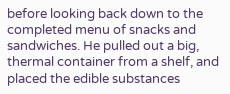before looking back down to the completed menu of snacks and sandwiches. He pulled out a big, thermal container from a shelf, and placed the edible substances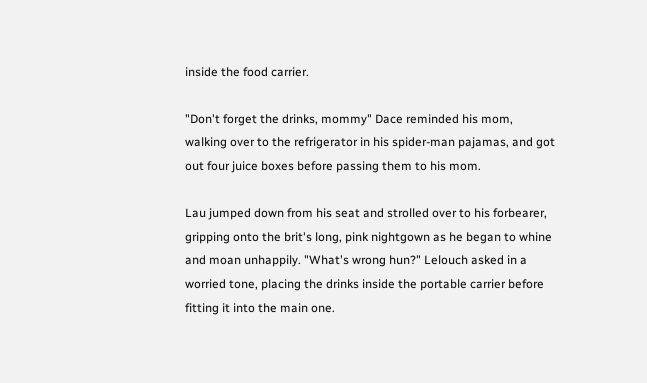inside the food carrier.

"Don't forget the drinks, mommy" Dace reminded his mom, walking over to the refrigerator in his spider-man pajamas, and got out four juice boxes before passing them to his mom.

Lau jumped down from his seat and strolled over to his forbearer, gripping onto the brit's long, pink nightgown as he began to whine and moan unhappily. "What's wrong hun?" Lelouch asked in a worried tone, placing the drinks inside the portable carrier before fitting it into the main one.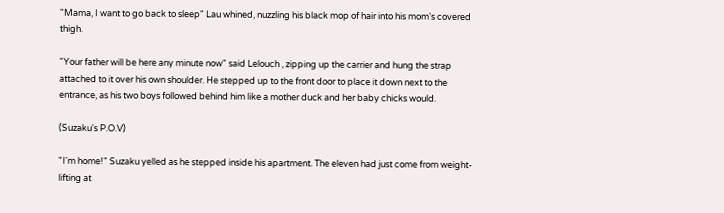"Mama, I want to go back to sleep" Lau whined, nuzzling his black mop of hair into his mom's covered thigh.

"Your father will be here any minute now" said Lelouch , zipping up the carrier and hung the strap attached to it over his own shoulder. He stepped up to the front door to place it down next to the entrance, as his two boys followed behind him like a mother duck and her baby chicks would.

(Suzaku's P.O.V)

"I'm home!" Suzaku yelled as he stepped inside his apartment. The eleven had just come from weight-lifting at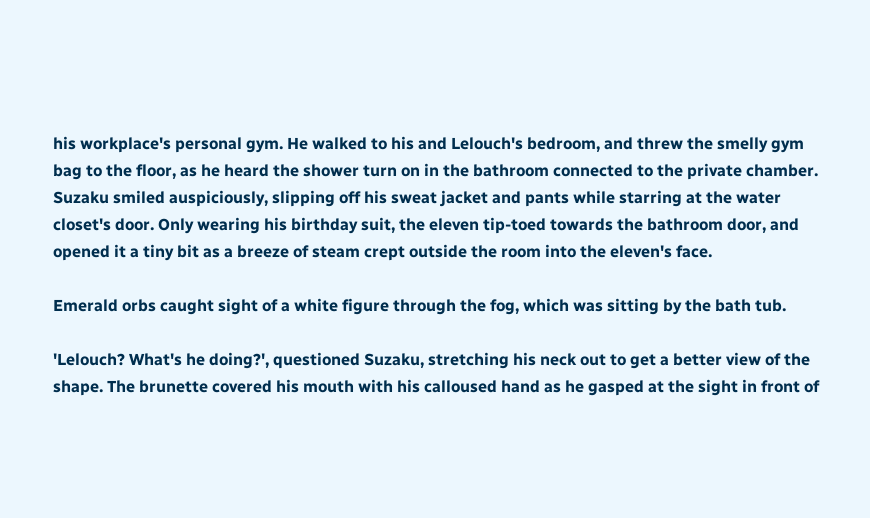his workplace's personal gym. He walked to his and Lelouch's bedroom, and threw the smelly gym bag to the floor, as he heard the shower turn on in the bathroom connected to the private chamber. Suzaku smiled auspiciously, slipping off his sweat jacket and pants while starring at the water closet's door. Only wearing his birthday suit, the eleven tip-toed towards the bathroom door, and opened it a tiny bit as a breeze of steam crept outside the room into the eleven's face.

Emerald orbs caught sight of a white figure through the fog, which was sitting by the bath tub.

'Lelouch? What's he doing?', questioned Suzaku, stretching his neck out to get a better view of the shape. The brunette covered his mouth with his calloused hand as he gasped at the sight in front of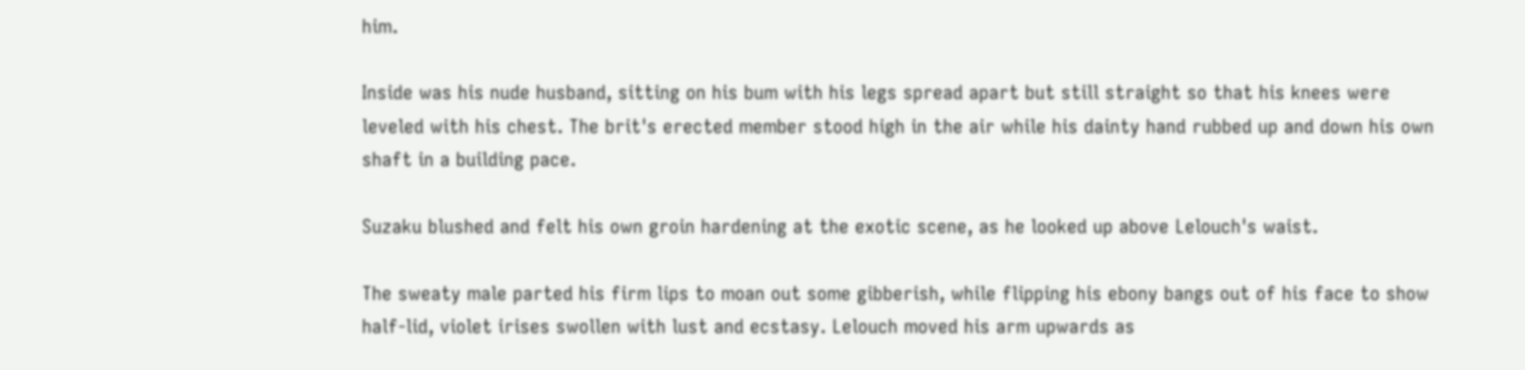him.

Inside was his nude husband, sitting on his bum with his legs spread apart but still straight so that his knees were leveled with his chest. The brit's erected member stood high in the air while his dainty hand rubbed up and down his own shaft in a building pace.

Suzaku blushed and felt his own groin hardening at the exotic scene, as he looked up above Lelouch's waist.

The sweaty male parted his firm lips to moan out some gibberish, while flipping his ebony bangs out of his face to show half-lid, violet irises swollen with lust and ecstasy. Lelouch moved his arm upwards as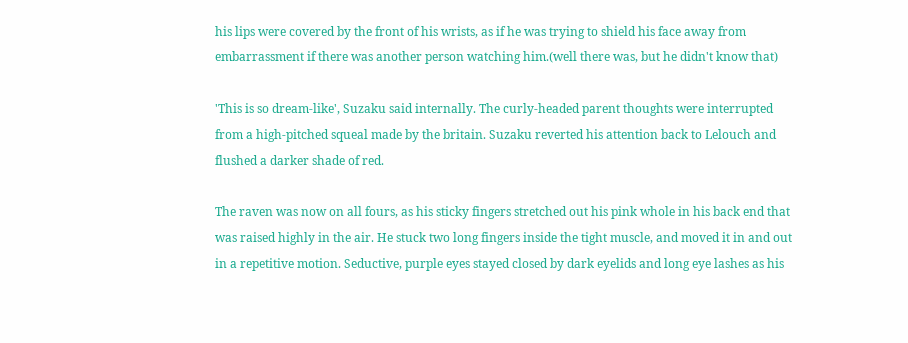his lips were covered by the front of his wrists, as if he was trying to shield his face away from embarrassment if there was another person watching him.(well there was, but he didn't know that)

'This is so dream-like', Suzaku said internally. The curly-headed parent thoughts were interrupted from a high-pitched squeal made by the britain. Suzaku reverted his attention back to Lelouch and flushed a darker shade of red.

The raven was now on all fours, as his sticky fingers stretched out his pink whole in his back end that was raised highly in the air. He stuck two long fingers inside the tight muscle, and moved it in and out in a repetitive motion. Seductive, purple eyes stayed closed by dark eyelids and long eye lashes as his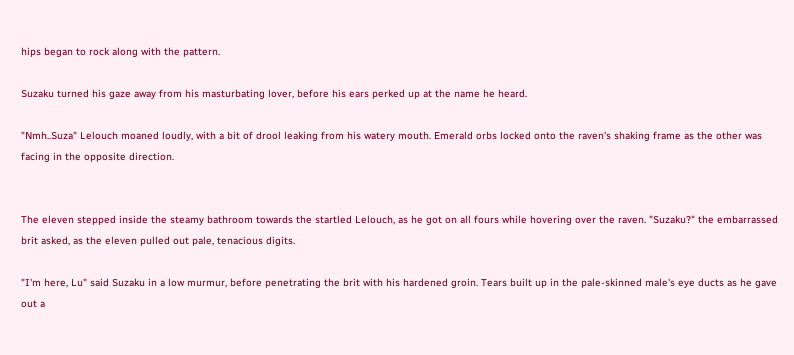hips began to rock along with the pattern.

Suzaku turned his gaze away from his masturbating lover, before his ears perked up at the name he heard.

"Nmh..Suza" Lelouch moaned loudly, with a bit of drool leaking from his watery mouth. Emerald orbs locked onto the raven's shaking frame as the other was facing in the opposite direction.


The eleven stepped inside the steamy bathroom towards the startled Lelouch, as he got on all fours while hovering over the raven. "Suzaku?" the embarrassed brit asked, as the eleven pulled out pale, tenacious digits.

"I'm here, Lu" said Suzaku in a low murmur, before penetrating the brit with his hardened groin. Tears built up in the pale-skinned male's eye ducts as he gave out a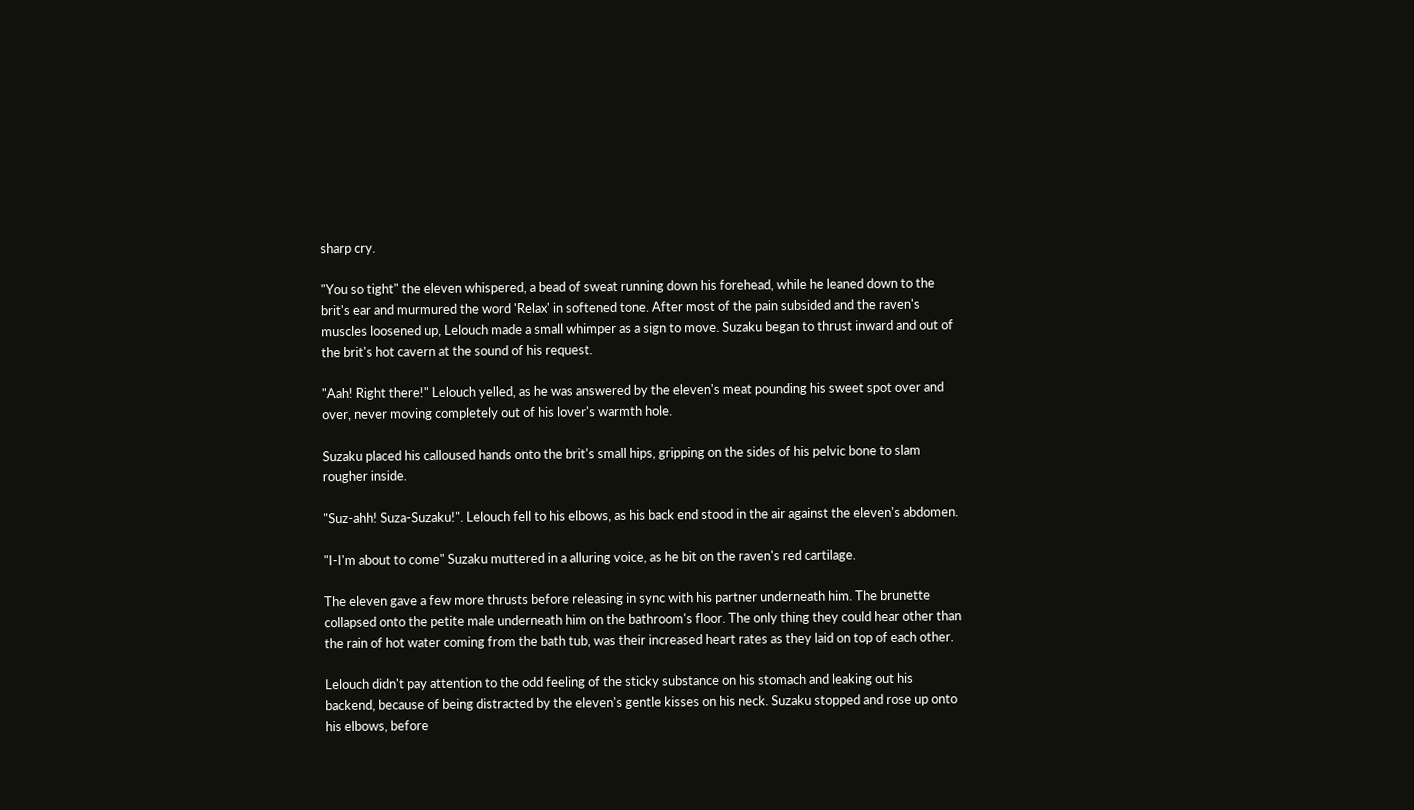sharp cry.

"You so tight" the eleven whispered, a bead of sweat running down his forehead, while he leaned down to the brit's ear and murmured the word 'Relax' in softened tone. After most of the pain subsided and the raven's muscles loosened up, Lelouch made a small whimper as a sign to move. Suzaku began to thrust inward and out of the brit's hot cavern at the sound of his request.

"Aah! Right there!" Lelouch yelled, as he was answered by the eleven's meat pounding his sweet spot over and over, never moving completely out of his lover's warmth hole.

Suzaku placed his calloused hands onto the brit's small hips, gripping on the sides of his pelvic bone to slam rougher inside.

"Suz-ahh! Suza-Suzaku!". Lelouch fell to his elbows, as his back end stood in the air against the eleven's abdomen.

"I-I'm about to come" Suzaku muttered in a alluring voice, as he bit on the raven's red cartilage.

The eleven gave a few more thrusts before releasing in sync with his partner underneath him. The brunette collapsed onto the petite male underneath him on the bathroom's floor. The only thing they could hear other than the rain of hot water coming from the bath tub, was their increased heart rates as they laid on top of each other.

Lelouch didn't pay attention to the odd feeling of the sticky substance on his stomach and leaking out his backend, because of being distracted by the eleven's gentle kisses on his neck. Suzaku stopped and rose up onto his elbows, before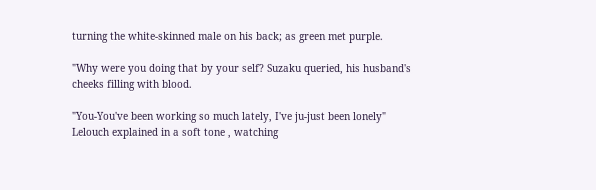turning the white-skinned male on his back; as green met purple.

"Why were you doing that by your self? Suzaku queried, his husband's cheeks filling with blood.

"You-You've been working so much lately, I've ju-just been lonely" Lelouch explained in a soft tone , watching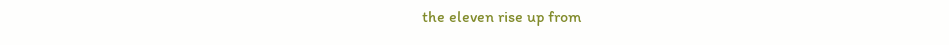the eleven rise up from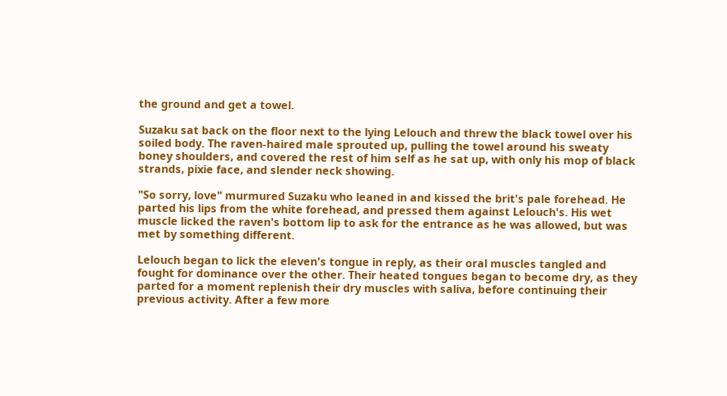the ground and get a towel.

Suzaku sat back on the floor next to the lying Lelouch and threw the black towel over his soiled body. The raven-haired male sprouted up, pulling the towel around his sweaty boney shoulders, and covered the rest of him self as he sat up, with only his mop of black strands, pixie face, and slender neck showing.

"So sorry, love" murmured Suzaku who leaned in and kissed the brit's pale forehead. He parted his lips from the white forehead, and pressed them against Lelouch's. His wet muscle licked the raven's bottom lip to ask for the entrance as he was allowed, but was met by something different.

Lelouch began to lick the eleven's tongue in reply, as their oral muscles tangled and fought for dominance over the other. Their heated tongues began to become dry, as they parted for a moment replenish their dry muscles with saliva, before continuing their previous activity. After a few more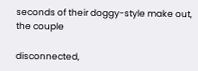seconds of their doggy-style make out, the couple

disconnected,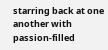starring back at one another with passion-filled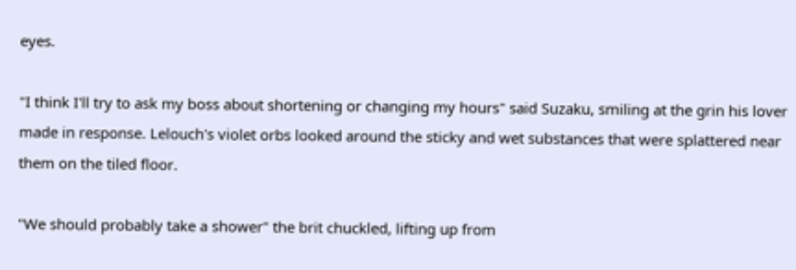eyes.

"I think I'll try to ask my boss about shortening or changing my hours" said Suzaku, smiling at the grin his lover made in response. Lelouch's violet orbs looked around the sticky and wet substances that were splattered near them on the tiled floor.

"We should probably take a shower" the brit chuckled, lifting up from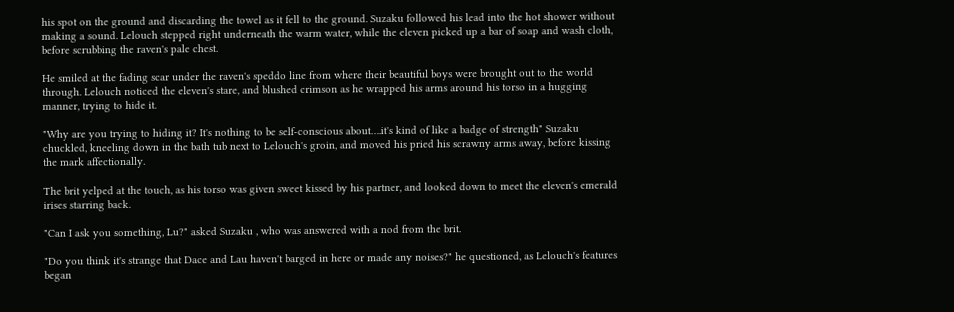his spot on the ground and discarding the towel as it fell to the ground. Suzaku followed his lead into the hot shower without making a sound. Lelouch stepped right underneath the warm water, while the eleven picked up a bar of soap and wash cloth, before scrubbing the raven's pale chest.

He smiled at the fading scar under the raven's speddo line from where their beautiful boys were brought out to the world through. Lelouch noticed the eleven's stare, and blushed crimson as he wrapped his arms around his torso in a hugging manner, trying to hide it.

"Why are you trying to hiding it? It's nothing to be self-conscious about….it's kind of like a badge of strength" Suzaku chuckled, kneeling down in the bath tub next to Lelouch's groin, and moved his pried his scrawny arms away, before kissing the mark affectionally.

The brit yelped at the touch, as his torso was given sweet kissed by his partner, and looked down to meet the eleven's emerald irises starring back.

"Can I ask you something, Lu?" asked Suzaku , who was answered with a nod from the brit.

"Do you think it's strange that Dace and Lau haven't barged in here or made any noises?" he questioned, as Lelouch's features began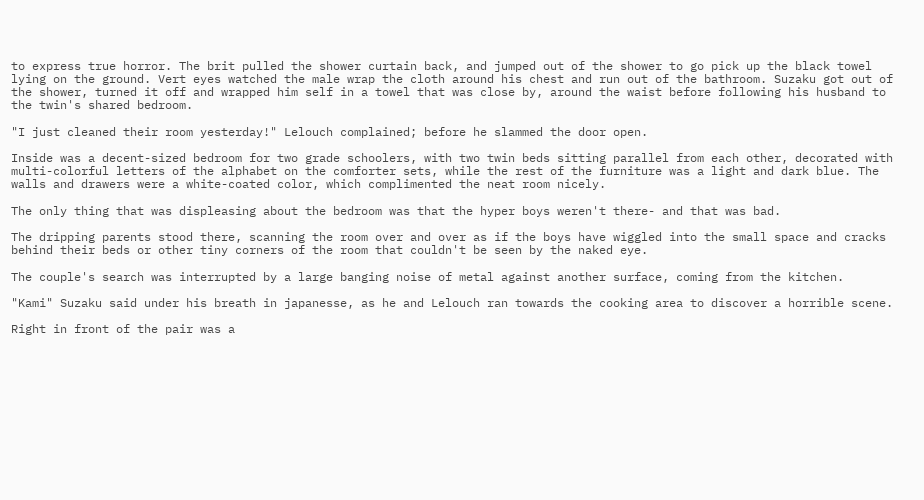to express true horror. The brit pulled the shower curtain back, and jumped out of the shower to go pick up the black towel lying on the ground. Vert eyes watched the male wrap the cloth around his chest and run out of the bathroom. Suzaku got out of the shower, turned it off and wrapped him self in a towel that was close by, around the waist before following his husband to the twin's shared bedroom.

"I just cleaned their room yesterday!" Lelouch complained; before he slammed the door open.

Inside was a decent-sized bedroom for two grade schoolers, with two twin beds sitting parallel from each other, decorated with multi-colorful letters of the alphabet on the comforter sets, while the rest of the furniture was a light and dark blue. The walls and drawers were a white-coated color, which complimented the neat room nicely.

The only thing that was displeasing about the bedroom was that the hyper boys weren't there- and that was bad.

The dripping parents stood there, scanning the room over and over as if the boys have wiggled into the small space and cracks behind their beds or other tiny corners of the room that couldn't be seen by the naked eye.

The couple's search was interrupted by a large banging noise of metal against another surface, coming from the kitchen.

"Kami" Suzaku said under his breath in japanesse, as he and Lelouch ran towards the cooking area to discover a horrible scene.

Right in front of the pair was a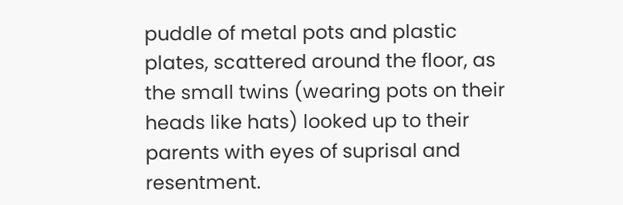puddle of metal pots and plastic plates, scattered around the floor, as the small twins (wearing pots on their heads like hats) looked up to their parents with eyes of suprisal and resentment.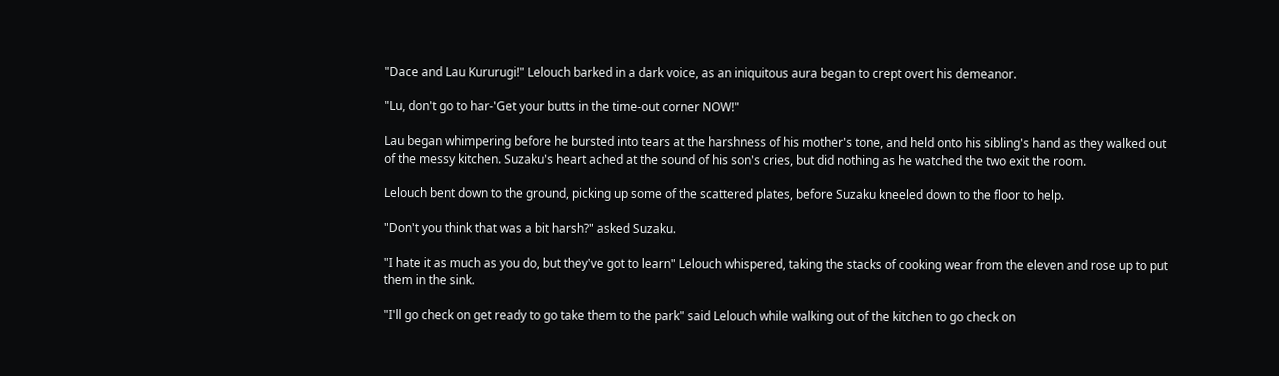"Dace and Lau Kururugi!" Lelouch barked in a dark voice, as an iniquitous aura began to crept overt his demeanor.

"Lu, don't go to har-'Get your butts in the time-out corner NOW!"

Lau began whimpering before he bursted into tears at the harshness of his mother's tone, and held onto his sibling's hand as they walked out of the messy kitchen. Suzaku's heart ached at the sound of his son's cries, but did nothing as he watched the two exit the room.

Lelouch bent down to the ground, picking up some of the scattered plates, before Suzaku kneeled down to the floor to help.

"Don't you think that was a bit harsh?" asked Suzaku.

"I hate it as much as you do, but they've got to learn" Lelouch whispered, taking the stacks of cooking wear from the eleven and rose up to put them in the sink.

"I'll go check on get ready to go take them to the park" said Lelouch while walking out of the kitchen to go check on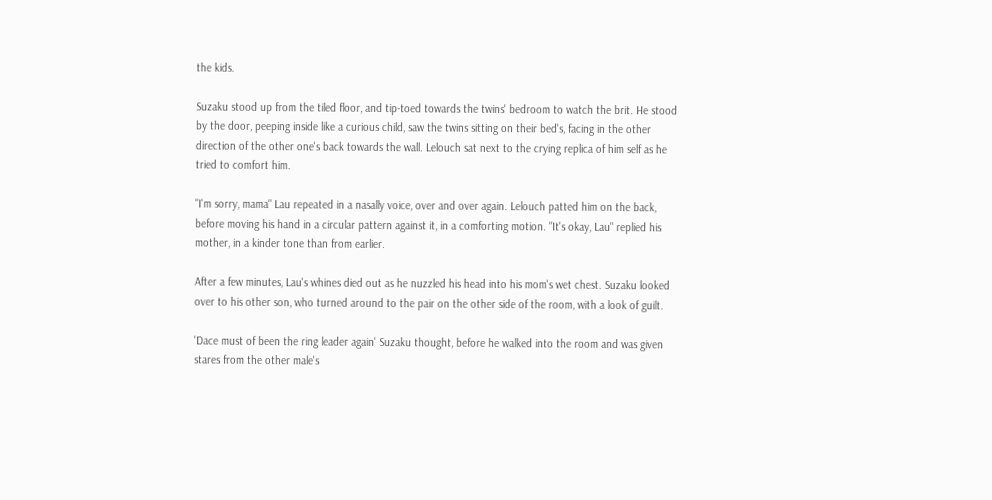the kids.

Suzaku stood up from the tiled floor, and tip-toed towards the twins' bedroom to watch the brit. He stood by the door, peeping inside like a curious child, saw the twins sitting on their bed's, facing in the other direction of the other one's back towards the wall. Lelouch sat next to the crying replica of him self as he tried to comfort him.

"I'm sorry, mama" Lau repeated in a nasally voice, over and over again. Lelouch patted him on the back, before moving his hand in a circular pattern against it, in a comforting motion. "It's okay, Lau" replied his mother, in a kinder tone than from earlier.

After a few minutes, Lau's whines died out as he nuzzled his head into his mom's wet chest. Suzaku looked over to his other son, who turned around to the pair on the other side of the room, with a look of guilt.

'Dace must of been the ring leader again' Suzaku thought, before he walked into the room and was given stares from the other male's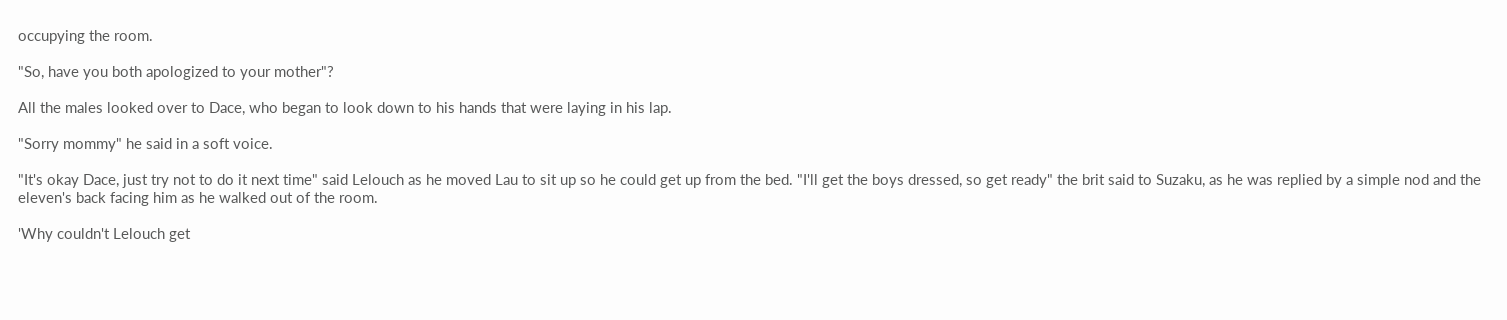occupying the room.

"So, have you both apologized to your mother"?

All the males looked over to Dace, who began to look down to his hands that were laying in his lap.

"Sorry mommy" he said in a soft voice.

"It's okay Dace, just try not to do it next time" said Lelouch as he moved Lau to sit up so he could get up from the bed. "I'll get the boys dressed, so get ready" the brit said to Suzaku, as he was replied by a simple nod and the eleven's back facing him as he walked out of the room.

'Why couldn't Lelouch get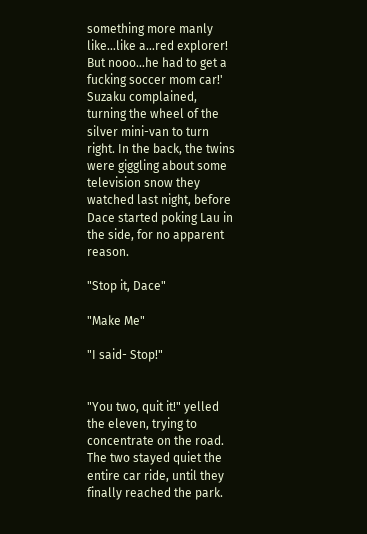something more manly like…like a…red explorer! But nooo…he had to get a fucking soccer mom car!' Suzaku complained, turning the wheel of the silver mini-van to turn right. In the back, the twins were giggling about some television snow they watched last night, before Dace started poking Lau in the side, for no apparent reason.

"Stop it, Dace"

"Make Me"

"I said- Stop!"


"You two, quit it!" yelled the eleven, trying to concentrate on the road. The two stayed quiet the entire car ride, until they finally reached the park.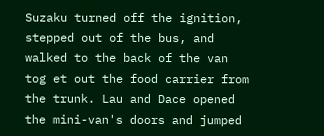Suzaku turned off the ignition, stepped out of the bus, and walked to the back of the van tog et out the food carrier from the trunk. Lau and Dace opened the mini-van's doors and jumped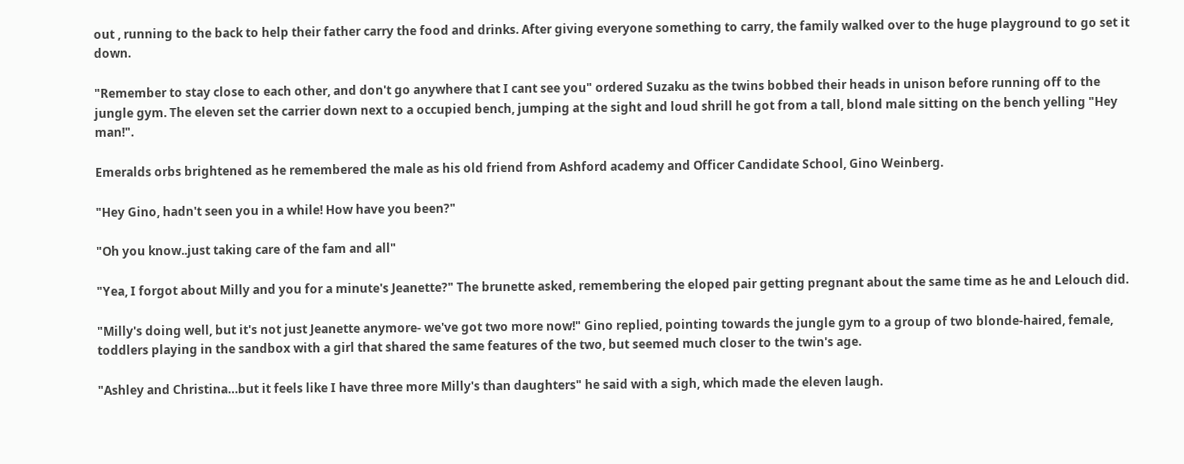out , running to the back to help their father carry the food and drinks. After giving everyone something to carry, the family walked over to the huge playground to go set it down.

"Remember to stay close to each other, and don't go anywhere that I cant see you" ordered Suzaku as the twins bobbed their heads in unison before running off to the jungle gym. The eleven set the carrier down next to a occupied bench, jumping at the sight and loud shrill he got from a tall, blond male sitting on the bench yelling "Hey man!".

Emeralds orbs brightened as he remembered the male as his old friend from Ashford academy and Officer Candidate School, Gino Weinberg.

"Hey Gino, hadn't seen you in a while! How have you been?"

"Oh you know..just taking care of the fam and all"

"Yea, I forgot about Milly and you for a minute's Jeanette?" The brunette asked, remembering the eloped pair getting pregnant about the same time as he and Lelouch did.

"Milly's doing well, but it's not just Jeanette anymore- we've got two more now!" Gino replied, pointing towards the jungle gym to a group of two blonde-haired, female, toddlers playing in the sandbox with a girl that shared the same features of the two, but seemed much closer to the twin's age.

"Ashley and Christina…but it feels like I have three more Milly's than daughters" he said with a sigh, which made the eleven laugh.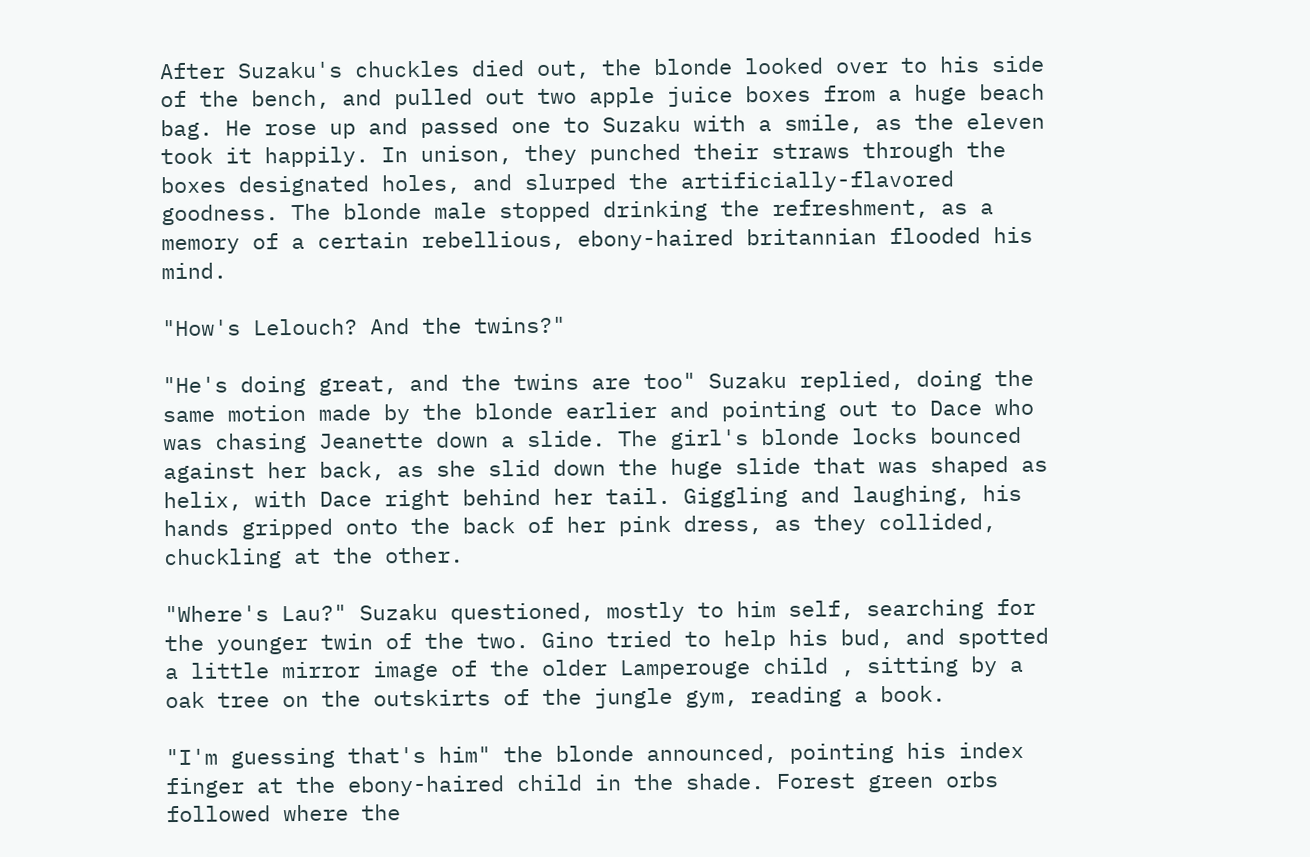After Suzaku's chuckles died out, the blonde looked over to his side of the bench, and pulled out two apple juice boxes from a huge beach bag. He rose up and passed one to Suzaku with a smile, as the eleven took it happily. In unison, they punched their straws through the boxes designated holes, and slurped the artificially-flavored goodness. The blonde male stopped drinking the refreshment, as a memory of a certain rebellious, ebony-haired britannian flooded his mind.

"How's Lelouch? And the twins?"

"He's doing great, and the twins are too" Suzaku replied, doing the same motion made by the blonde earlier and pointing out to Dace who was chasing Jeanette down a slide. The girl's blonde locks bounced against her back, as she slid down the huge slide that was shaped as helix, with Dace right behind her tail. Giggling and laughing, his hands gripped onto the back of her pink dress, as they collided, chuckling at the other.

"Where's Lau?" Suzaku questioned, mostly to him self, searching for the younger twin of the two. Gino tried to help his bud, and spotted a little mirror image of the older Lamperouge child , sitting by a oak tree on the outskirts of the jungle gym, reading a book.

"I'm guessing that's him" the blonde announced, pointing his index finger at the ebony-haired child in the shade. Forest green orbs followed where the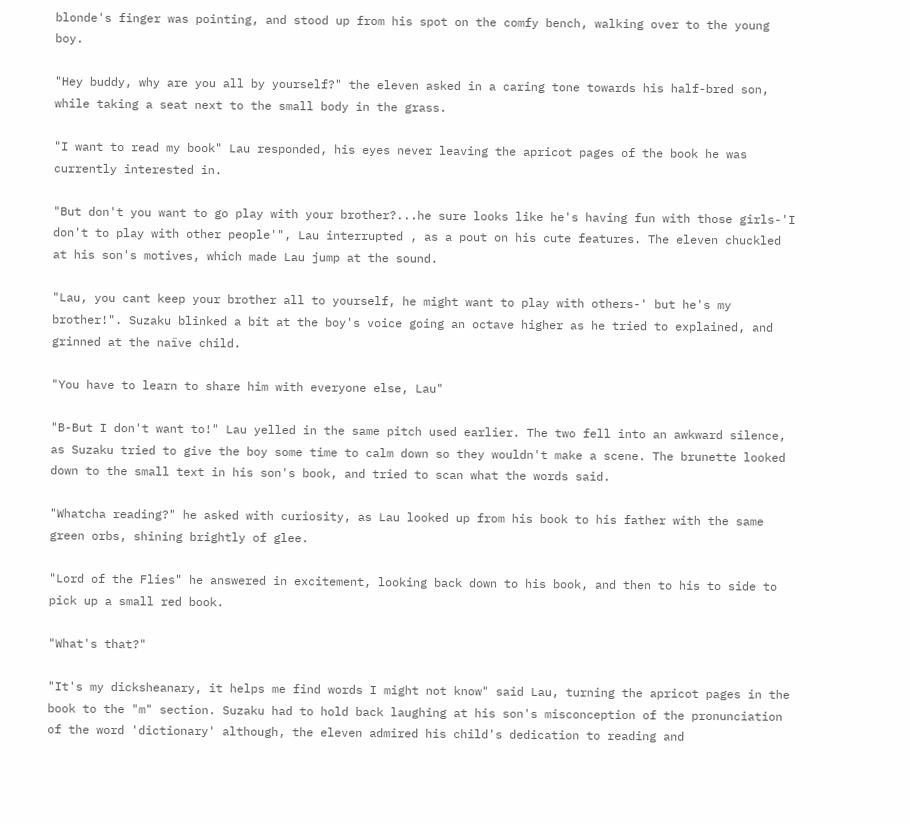blonde's finger was pointing, and stood up from his spot on the comfy bench, walking over to the young boy.

"Hey buddy, why are you all by yourself?" the eleven asked in a caring tone towards his half-bred son, while taking a seat next to the small body in the grass.

"I want to read my book" Lau responded, his eyes never leaving the apricot pages of the book he was currently interested in.

"But don't you want to go play with your brother?...he sure looks like he's having fun with those girls-'I don't to play with other people'", Lau interrupted , as a pout on his cute features. The eleven chuckled at his son's motives, which made Lau jump at the sound.

"Lau, you cant keep your brother all to yourself, he might want to play with others-' but he's my brother!". Suzaku blinked a bit at the boy's voice going an octave higher as he tried to explained, and grinned at the naïve child.

"You have to learn to share him with everyone else, Lau"

"B-But I don't want to!" Lau yelled in the same pitch used earlier. The two fell into an awkward silence, as Suzaku tried to give the boy some time to calm down so they wouldn't make a scene. The brunette looked down to the small text in his son's book, and tried to scan what the words said.

"Whatcha reading?" he asked with curiosity, as Lau looked up from his book to his father with the same green orbs, shining brightly of glee.

"Lord of the Flies" he answered in excitement, looking back down to his book, and then to his to side to pick up a small red book.

"What's that?"

"It's my dicksheanary, it helps me find words I might not know" said Lau, turning the apricot pages in the book to the "m" section. Suzaku had to hold back laughing at his son's misconception of the pronunciation of the word 'dictionary' although, the eleven admired his child's dedication to reading and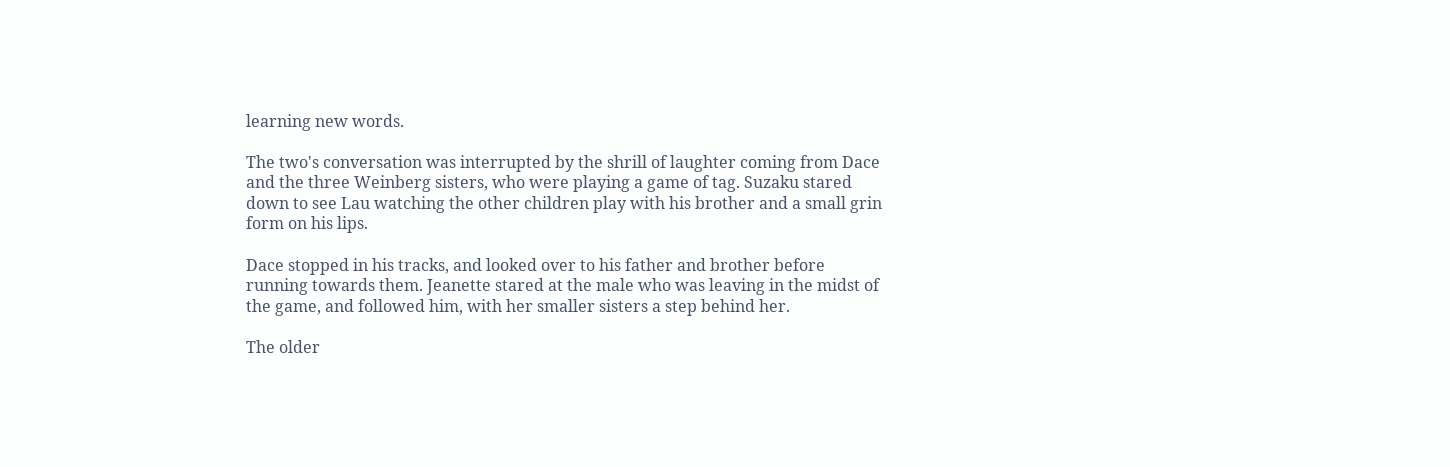learning new words.

The two's conversation was interrupted by the shrill of laughter coming from Dace and the three Weinberg sisters, who were playing a game of tag. Suzaku stared down to see Lau watching the other children play with his brother and a small grin form on his lips.

Dace stopped in his tracks, and looked over to his father and brother before running towards them. Jeanette stared at the male who was leaving in the midst of the game, and followed him, with her smaller sisters a step behind her.

The older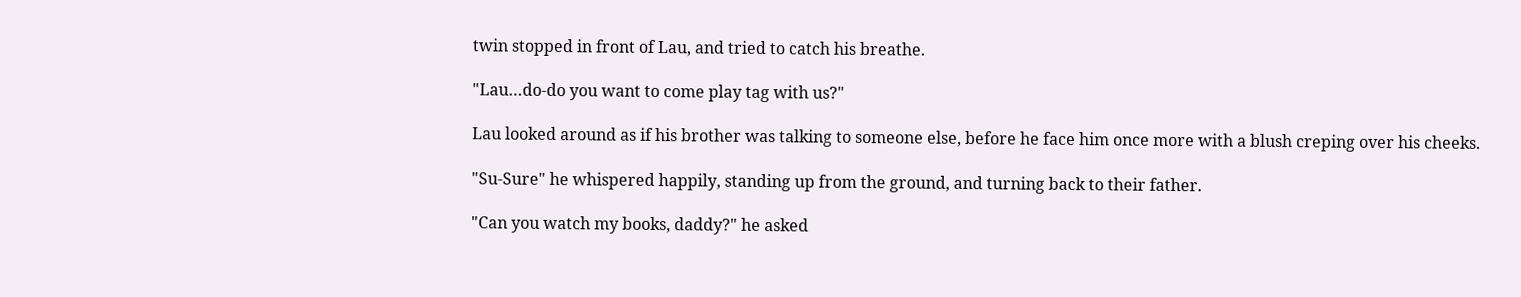twin stopped in front of Lau, and tried to catch his breathe.

"Lau…do-do you want to come play tag with us?"

Lau looked around as if his brother was talking to someone else, before he face him once more with a blush creping over his cheeks.

"Su-Sure" he whispered happily, standing up from the ground, and turning back to their father.

"Can you watch my books, daddy?" he asked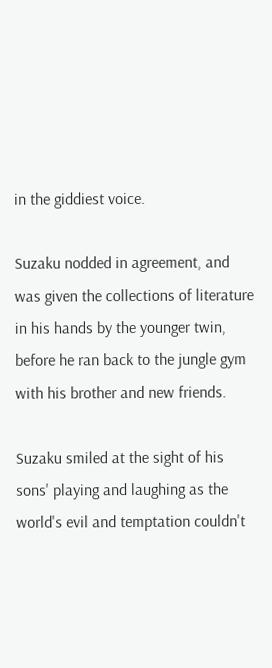in the giddiest voice.

Suzaku nodded in agreement, and was given the collections of literature in his hands by the younger twin, before he ran back to the jungle gym with his brother and new friends.

Suzaku smiled at the sight of his sons' playing and laughing as the world's evil and temptation couldn't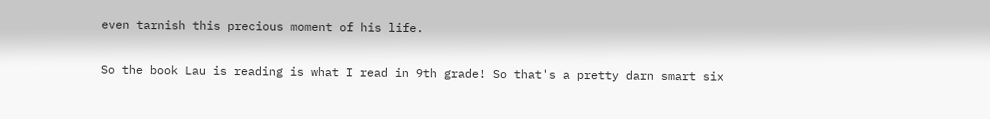even tarnish this precious moment of his life.

So the book Lau is reading is what I read in 9th grade! So that's a pretty darn smart six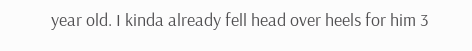year old. I kinda already fell head over heels for him 3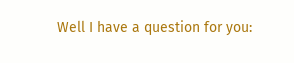Well I have a question for you: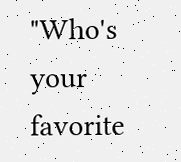"Who's your favorite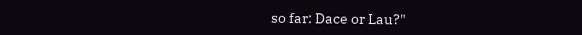so far: Dace or Lau?"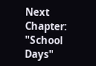Next Chapter: "School Days"